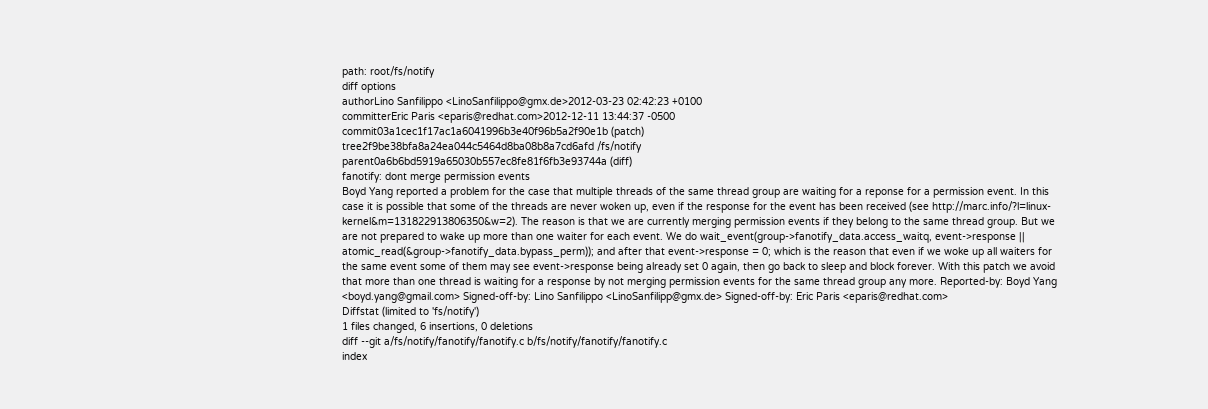path: root/fs/notify
diff options
authorLino Sanfilippo <LinoSanfilippo@gmx.de>2012-03-23 02:42:23 +0100
committerEric Paris <eparis@redhat.com>2012-12-11 13:44:37 -0500
commit03a1cec1f17ac1a6041996b3e40f96b5a2f90e1b (patch)
tree2f9be38bfa8a24ea044c5464d8ba08b8a7cd6afd /fs/notify
parent0a6b6bd5919a65030b557ec8fe81f6fb3e93744a (diff)
fanotify: dont merge permission events
Boyd Yang reported a problem for the case that multiple threads of the same thread group are waiting for a reponse for a permission event. In this case it is possible that some of the threads are never woken up, even if the response for the event has been received (see http://marc.info/?l=linux-kernel&m=131822913806350&w=2). The reason is that we are currently merging permission events if they belong to the same thread group. But we are not prepared to wake up more than one waiter for each event. We do wait_event(group->fanotify_data.access_waitq, event->response || atomic_read(&group->fanotify_data.bypass_perm)); and after that event->response = 0; which is the reason that even if we woke up all waiters for the same event some of them may see event->response being already set 0 again, then go back to sleep and block forever. With this patch we avoid that more than one thread is waiting for a response by not merging permission events for the same thread group any more. Reported-by: Boyd Yang <boyd.yang@gmail.com> Signed-off-by: Lino Sanfilippo <LinoSanfilipp@gmx.de> Signed-off-by: Eric Paris <eparis@redhat.com>
Diffstat (limited to 'fs/notify')
1 files changed, 6 insertions, 0 deletions
diff --git a/fs/notify/fanotify/fanotify.c b/fs/notify/fanotify/fanotify.c
index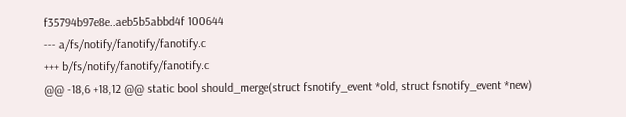f35794b97e8e..aeb5b5abbd4f 100644
--- a/fs/notify/fanotify/fanotify.c
+++ b/fs/notify/fanotify/fanotify.c
@@ -18,6 +18,12 @@ static bool should_merge(struct fsnotify_event *old, struct fsnotify_event *new)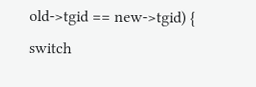old->tgid == new->tgid) {
switch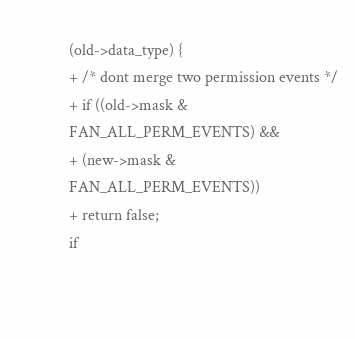(old->data_type) {
+ /* dont merge two permission events */
+ if ((old->mask & FAN_ALL_PERM_EVENTS) &&
+ (new->mask & FAN_ALL_PERM_EVENTS))
+ return false;
if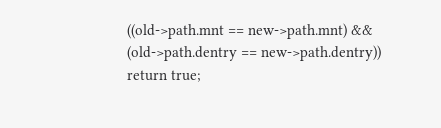((old->path.mnt == new->path.mnt) &&
(old->path.dentry == new->path.dentry))
return true;